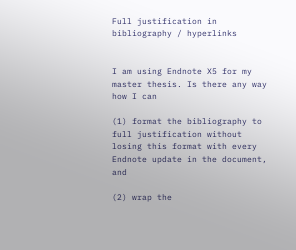Full justification in bibliography / hyperlinks


I am using Endnote X5 for my master thesis. Is there any way how I can

(1) format the bibliography to full justification without losing this format with every Endnote update in the document, and

(2) wrap the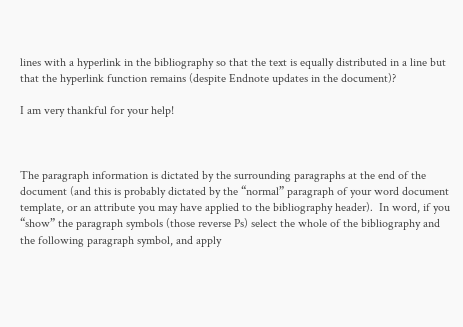lines with a hyperlink in the bibliography so that the text is equally distributed in a line but that the hyperlink function remains (despite Endnote updates in the document)?

I am very thankful for your help!



The paragraph information is dictated by the surrounding paragraphs at the end of the document (and this is probably dictated by the “normal” paragraph of your word document template, or an attribute you may have applied to the bibliography header).  In word, if you “show” the paragraph symbols (those reverse Ps) select the whole of the bibliography and the following paragraph symbol, and apply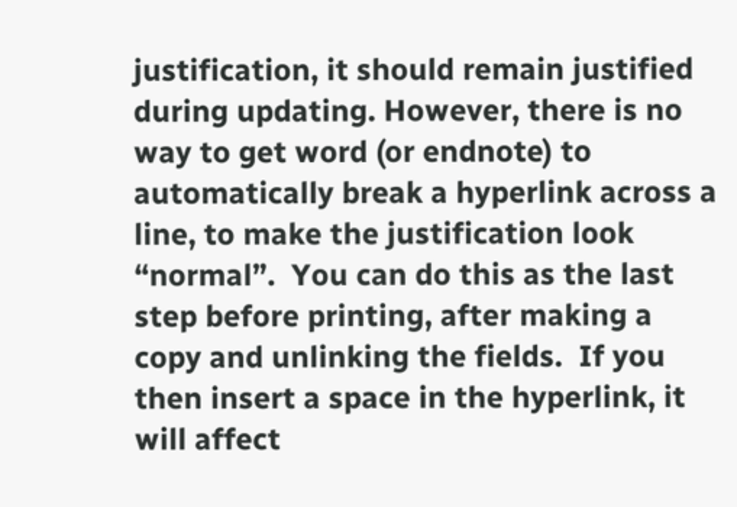justification, it should remain justified during updating. However, there is no way to get word (or endnote) to automatically break a hyperlink across a line, to make the justification look “normal”.  You can do this as the last step before printing, after making a copy and unlinking the fields.  If you then insert a space in the hyperlink, it will affect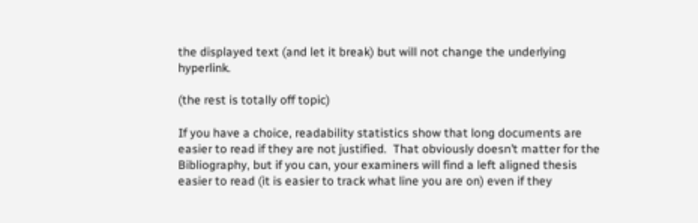the displayed text (and let it break) but will not change the underlying hyperlink.

(the rest is totally off topic)

If you have a choice, readability statistics show that long documents are easier to read if they are not justified.  That obviously doesn’t matter for the Bibliography, but if you can, your examiners will find a left aligned thesis easier to read (it is easier to track what line you are on) even if they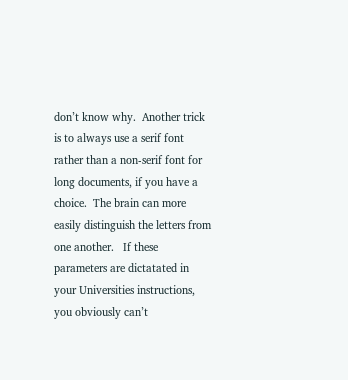don’t know why.  Another trick is to always use a serif font rather than a non-serif font for long documents, if you have a choice.  The brain can more easily distinguish the letters from one another.   If these parameters are dictatated in your Universities instructions, you obviously can’t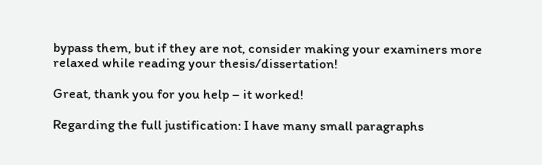bypass them, but if they are not, consider making your examiners more relaxed while reading your thesis/dissertation!

Great, thank you for you help – it worked!

Regarding the full justification: I have many small paragraphs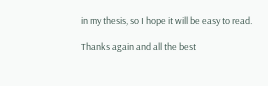in my thesis, so I hope it will be easy to read.

Thanks again and all the best